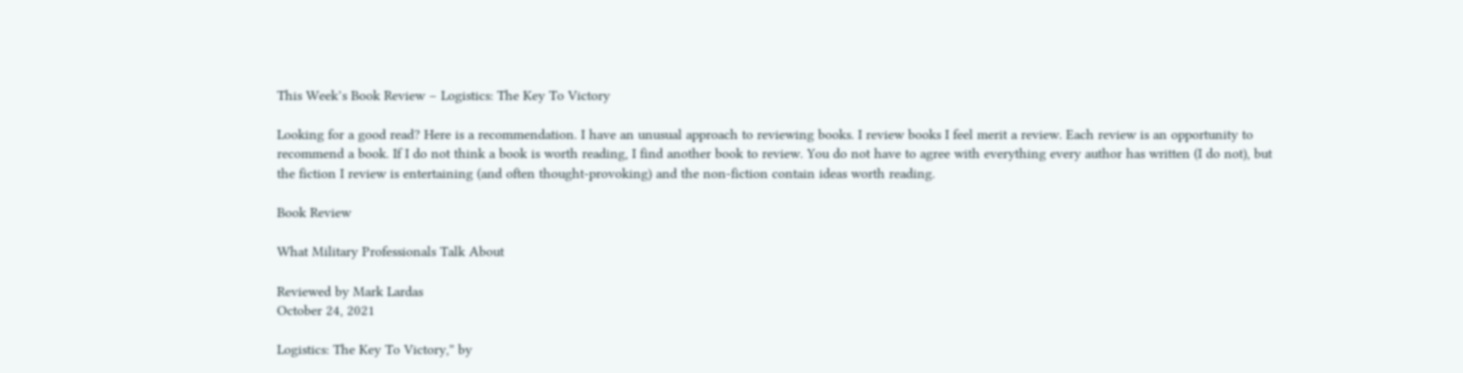This Week’s Book Review – Logistics: The Key To Victory

Looking for a good read? Here is a recommendation. I have an unusual approach to reviewing books. I review books I feel merit a review. Each review is an opportunity to recommend a book. If I do not think a book is worth reading, I find another book to review. You do not have to agree with everything every author has written (I do not), but the fiction I review is entertaining (and often thought-provoking) and the non-fiction contain ideas worth reading.

Book Review

What Military Professionals Talk About

Reviewed by Mark Lardas
October 24, 2021

Logistics: The Key To Victory,” by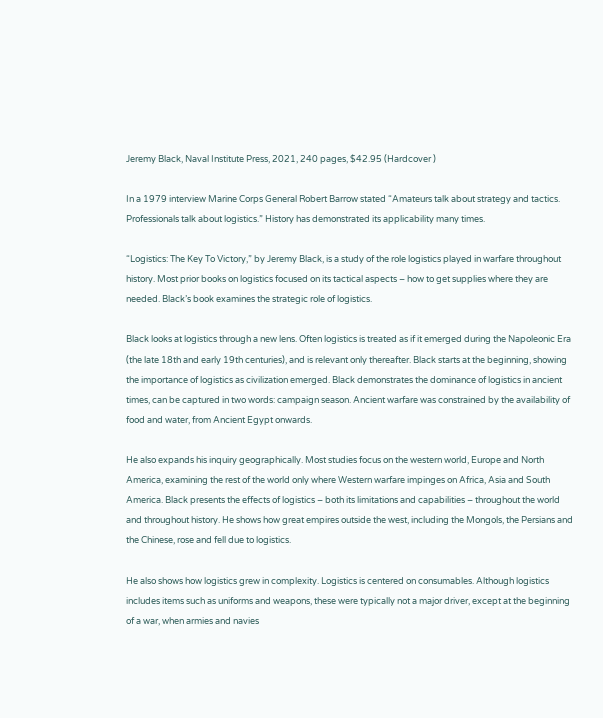Jeremy Black, Naval Institute Press, 2021, 240 pages, $42.95 (Hardcover )

In a 1979 interview Marine Corps General Robert Barrow stated “Amateurs talk about strategy and tactics. Professionals talk about logistics.” History has demonstrated its applicability many times.

“Logistics: The Key To Victory,” by Jeremy Black, is a study of the role logistics played in warfare throughout history. Most prior books on logistics focused on its tactical aspects – how to get supplies where they are needed. Black’s book examines the strategic role of logistics.

Black looks at logistics through a new lens. Often logistics is treated as if it emerged during the Napoleonic Era (the late 18th and early 19th centuries), and is relevant only thereafter. Black starts at the beginning, showing the importance of logistics as civilization emerged. Black demonstrates the dominance of logistics in ancient times, can be captured in two words: campaign season. Ancient warfare was constrained by the availability of food and water, from Ancient Egypt onwards.

He also expands his inquiry geographically. Most studies focus on the western world, Europe and North America, examining the rest of the world only where Western warfare impinges on Africa, Asia and South America. Black presents the effects of logistics – both its limitations and capabilities – throughout the world and throughout history. He shows how great empires outside the west, including the Mongols, the Persians and the Chinese, rose and fell due to logistics.

He also shows how logistics grew in complexity. Logistics is centered on consumables. Although logistics includes items such as uniforms and weapons, these were typically not a major driver, except at the beginning of a war, when armies and navies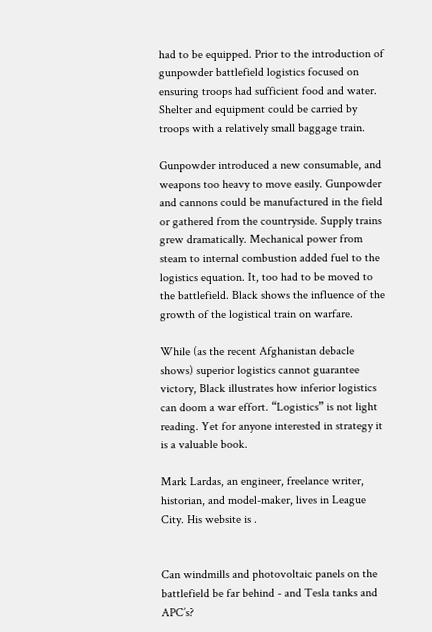had to be equipped. Prior to the introduction of gunpowder battlefield logistics focused on ensuring troops had sufficient food and water. Shelter and equipment could be carried by troops with a relatively small baggage train.

Gunpowder introduced a new consumable, and weapons too heavy to move easily. Gunpowder and cannons could be manufactured in the field or gathered from the countryside. Supply trains grew dramatically. Mechanical power from steam to internal combustion added fuel to the logistics equation. It, too had to be moved to the battlefield. Black shows the influence of the growth of the logistical train on warfare.

While (as the recent Afghanistan debacle shows) superior logistics cannot guarantee victory, Black illustrates how inferior logistics can doom a war effort. “Logistics” is not light reading. Yet for anyone interested in strategy it is a valuable book.

Mark Lardas, an engineer, freelance writer, historian, and model-maker, lives in League City. His website is .


Can windmills and photovoltaic panels on the battlefield be far behind - and Tesla tanks and APC’s?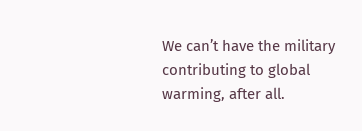We can’t have the military contributing to global warming, after all.